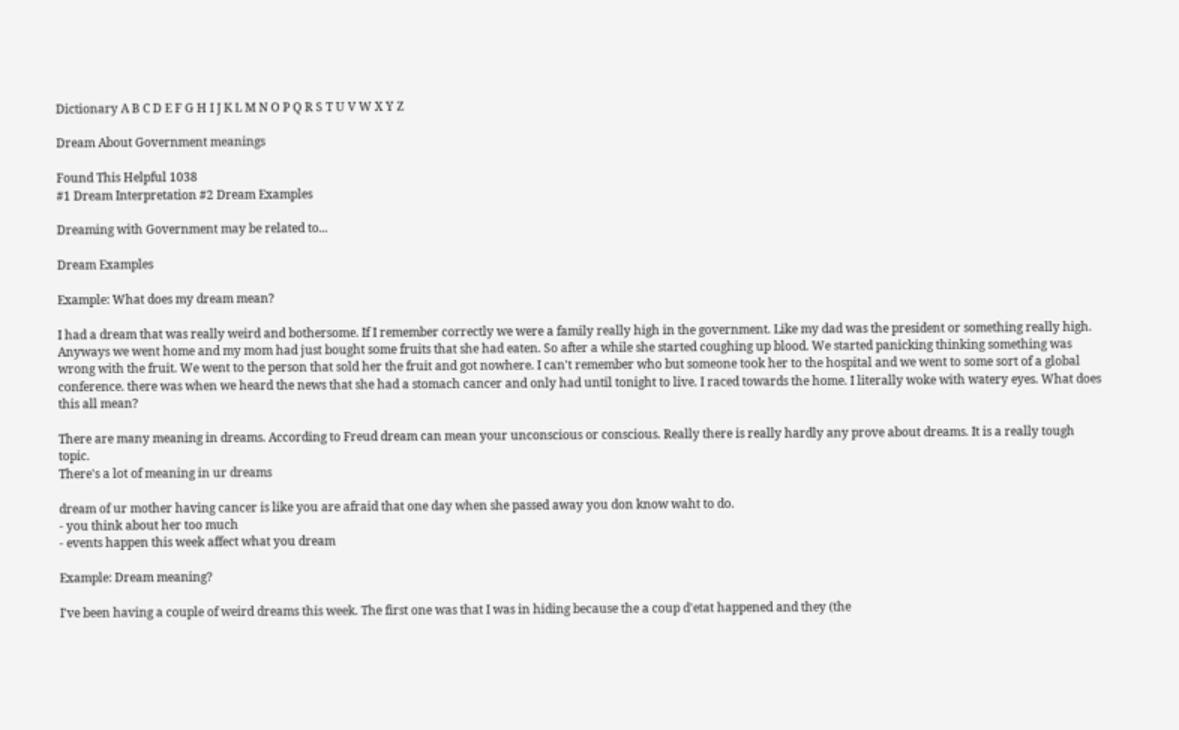Dictionary A B C D E F G H I J K L M N O P Q R S T U V W X Y Z

Dream About Government meanings

Found This Helpful 1038
#1 Dream Interpretation #2 Dream Examples

Dreaming with Government may be related to...

Dream Examples

Example: What does my dream mean?

I had a dream that was really weird and bothersome. If I remember correctly we were a family really high in the government. Like my dad was the president or something really high. Anyways we went home and my mom had just bought some fruits that she had eaten. So after a while she started coughing up blood. We started panicking thinking something was wrong with the fruit. We went to the person that sold her the fruit and got nowhere. I can't remember who but someone took her to the hospital and we went to some sort of a global conference. there was when we heard the news that she had a stomach cancer and only had until tonight to live. I raced towards the home. I literally woke with watery eyes. What does this all mean?

There are many meaning in dreams. According to Freud dream can mean your unconscious or conscious. Really there is really hardly any prove about dreams. It is a really tough topic.
There's a lot of meaning in ur dreams

dream of ur mother having cancer is like you are afraid that one day when she passed away you don know waht to do.
- you think about her too much
- events happen this week affect what you dream

Example: Dream meaning?

I've been having a couple of weird dreams this week. The first one was that I was in hiding because the a coup d'etat happened and they (the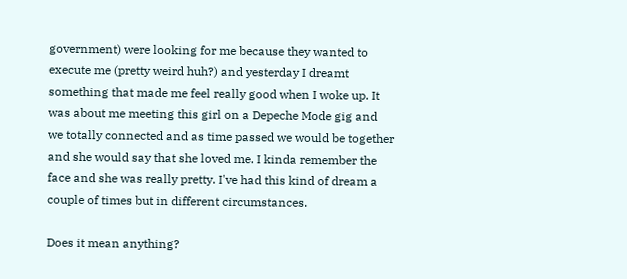government) were looking for me because they wanted to execute me (pretty weird huh?) and yesterday I dreamt something that made me feel really good when I woke up. It was about me meeting this girl on a Depeche Mode gig and we totally connected and as time passed we would be together and she would say that she loved me. I kinda remember the face and she was really pretty. I've had this kind of dream a couple of times but in different circumstances.

Does it mean anything?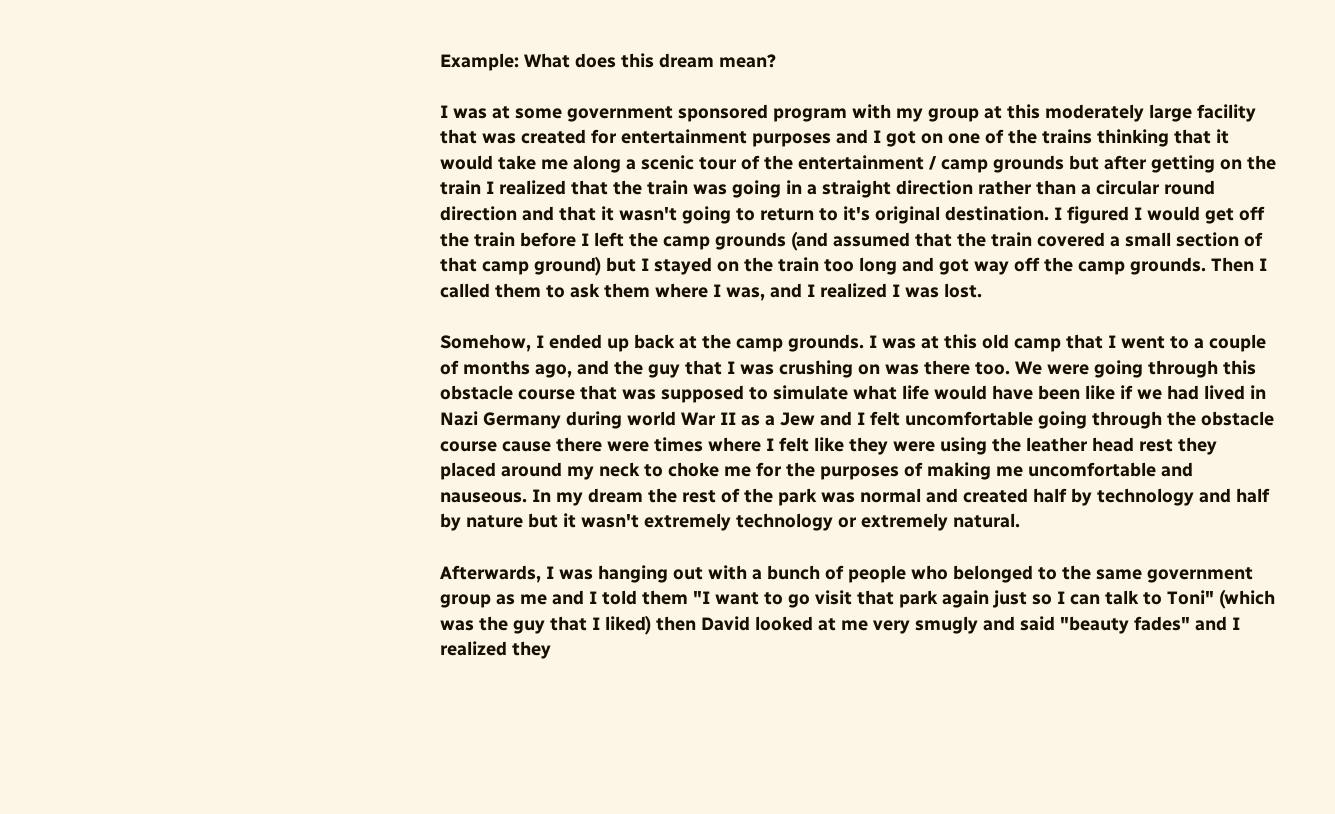Example: What does this dream mean?

I was at some government sponsored program with my group at this moderately large facility that was created for entertainment purposes and I got on one of the trains thinking that it would take me along a scenic tour of the entertainment / camp grounds but after getting on the train I realized that the train was going in a straight direction rather than a circular round direction and that it wasn't going to return to it's original destination. I figured I would get off the train before I left the camp grounds (and assumed that the train covered a small section of that camp ground) but I stayed on the train too long and got way off the camp grounds. Then I called them to ask them where I was, and I realized I was lost.

Somehow, I ended up back at the camp grounds. I was at this old camp that I went to a couple of months ago, and the guy that I was crushing on was there too. We were going through this obstacle course that was supposed to simulate what life would have been like if we had lived in Nazi Germany during world War II as a Jew and I felt uncomfortable going through the obstacle course cause there were times where I felt like they were using the leather head rest they placed around my neck to choke me for the purposes of making me uncomfortable and nauseous. In my dream the rest of the park was normal and created half by technology and half by nature but it wasn't extremely technology or extremely natural.

Afterwards, I was hanging out with a bunch of people who belonged to the same government group as me and I told them "I want to go visit that park again just so I can talk to Toni" (which was the guy that I liked) then David looked at me very smugly and said "beauty fades" and I realized they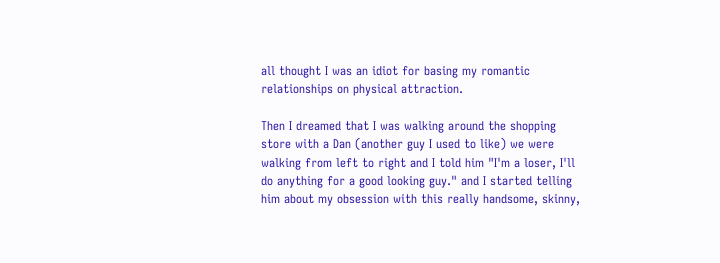all thought I was an idiot for basing my romantic relationships on physical attraction.

Then I dreamed that I was walking around the shopping store with a Dan (another guy I used to like) we were walking from left to right and I told him "I'm a loser, I'll do anything for a good looking guy." and I started telling him about my obsession with this really handsome, skinny,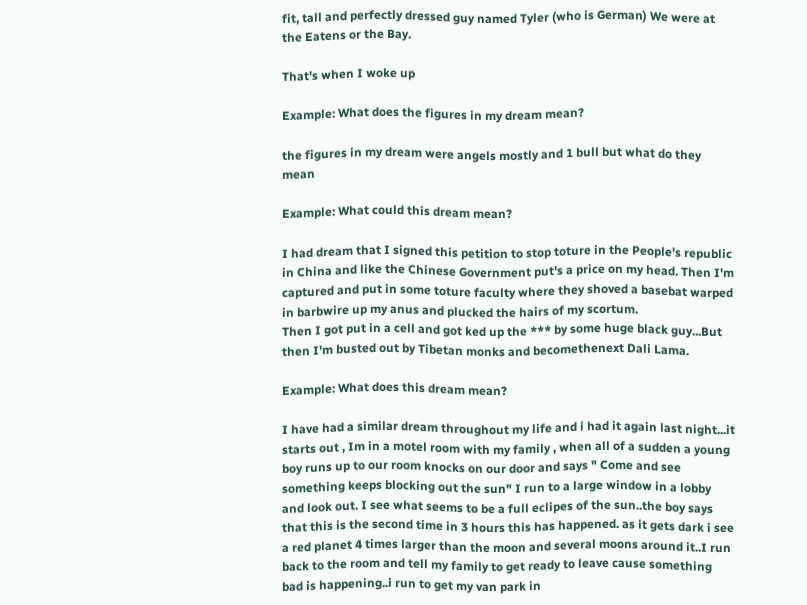fit, tall and perfectly dressed guy named Tyler (who is German) We were at the Eatens or the Bay.

That's when I woke up

Example: What does the figures in my dream mean?

the figures in my dream were angels mostly and 1 bull but what do they mean

Example: What could this dream mean?

I had dream that I signed this petition to stop toture in the People's republic in China and like the Chinese Government put's a price on my head. Then I'm captured and put in some toture faculty where they shoved a basebat warped in barbwire up my anus and plucked the hairs of my scortum.
Then I got put in a cell and got ked up the *** by some huge black guy...But then I'm busted out by Tibetan monks and becomethenext Dali Lama.

Example: What does this dream mean?

I have had a similar dream throughout my life and i had it again last night...it starts out , Im in a motel room with my family , when all of a sudden a young boy runs up to our room knocks on our door and says " Come and see something keeps blocking out the sun" I run to a large window in a lobby and look out. I see what seems to be a full eclipes of the sun..the boy says that this is the second time in 3 hours this has happened. as it gets dark i see a red planet 4 times larger than the moon and several moons around it..I run back to the room and tell my family to get ready to leave cause something bad is happening..i run to get my van park in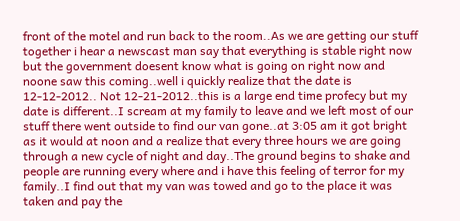front of the motel and run back to the room..As we are getting our stuff together i hear a newscast man say that everything is stable right now but the government doesent know what is going on right now and noone saw this coming..well i quickly realize that the date is 12-12-2012.. Not 12-21-2012..this is a large end time profecy but my date is different..I scream at my family to leave and we left most of our stuff there went outside to find our van gone..at 3:05 am it got bright as it would at noon and a realize that every three hours we are going through a new cycle of night and day..The ground begins to shake and people are running every where and i have this feeling of terror for my family..I find out that my van was towed and go to the place it was taken and pay the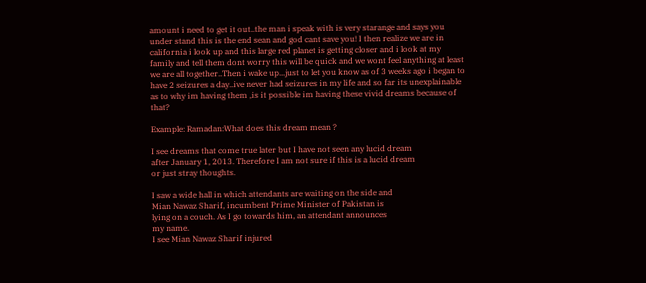amount i need to get it out..the man i speak with is very starange and says you under stand this is the end sean and god cant save you! I then realize we are in california i look up and this large red planet is getting closer and i look at my family and tell them dont worry this will be quick and we wont feel anything at least we are all together..Then i wake up...just to let you know as of 3 weeks ago i began to have 2 seizures a day..ive never had seizures in my life and so far its unexplainable as to why im having them ,is it possible im having these vivid dreams because of that?

Example: Ramadan:What does this dream mean ?

I see dreams that come true later but I have not seen any lucid dream
after January 1, 2013. Therefore I am not sure if this is a lucid dream
or just stray thoughts.

I saw a wide hall in which attendants are waiting on the side and
Mian Nawaz Sharif, incumbent Prime Minister of Pakistan is
lying on a couch. As I go towards him, an attendant announces
my name.
I see Mian Nawaz Sharif injured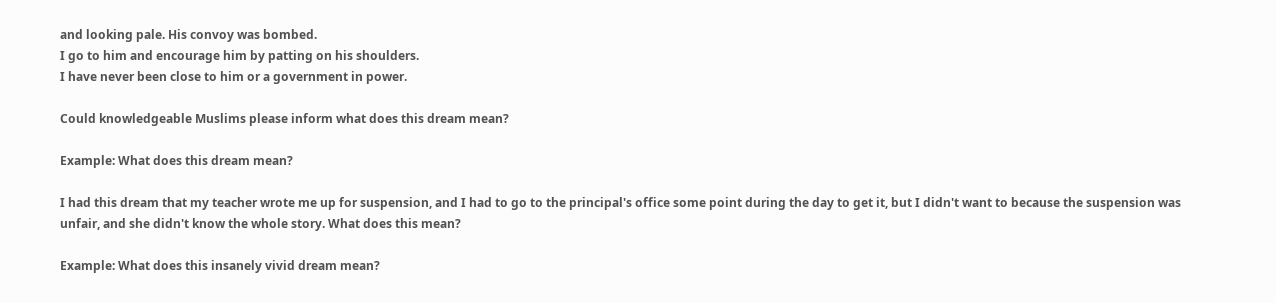and looking pale. His convoy was bombed.
I go to him and encourage him by patting on his shoulders.
I have never been close to him or a government in power.

Could knowledgeable Muslims please inform what does this dream mean?

Example: What does this dream mean?

I had this dream that my teacher wrote me up for suspension, and I had to go to the principal's office some point during the day to get it, but I didn't want to because the suspension was unfair, and she didn't know the whole story. What does this mean?

Example: What does this insanely vivid dream mean?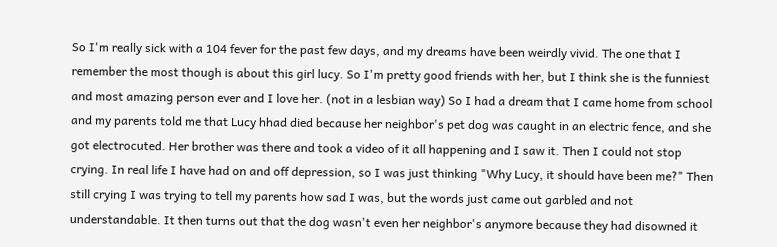So I'm really sick with a 104 fever for the past few days, and my dreams have been weirdly vivid. The one that I remember the most though is about this girl lucy. So I'm pretty good friends with her, but I think she is the funniest and most amazing person ever and I love her. (not in a lesbian way) So I had a dream that I came home from school and my parents told me that Lucy hhad died because her neighbor's pet dog was caught in an electric fence, and she got electrocuted. Her brother was there and took a video of it all happening and I saw it. Then I could not stop crying. In real life I have had on and off depression, so I was just thinking "Why Lucy, it should have been me?" Then still crying I was trying to tell my parents how sad I was, but the words just came out garbled and not understandable. It then turns out that the dog wasn't even her neighbor's anymore because they had disowned it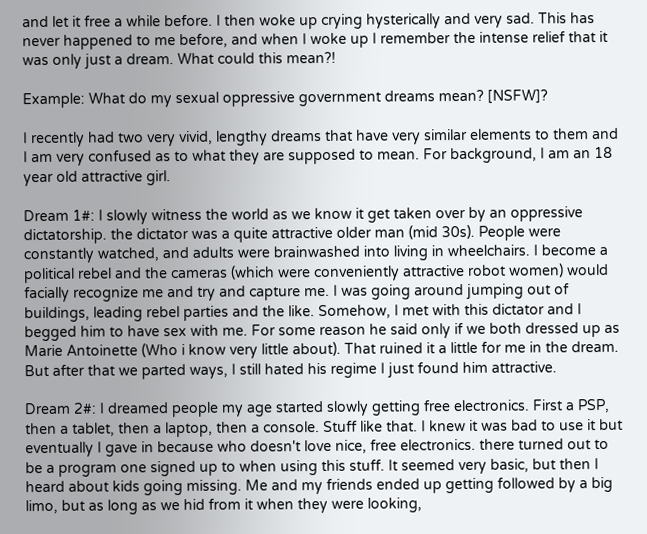and let it free a while before. I then woke up crying hysterically and very sad. This has never happened to me before, and when I woke up I remember the intense relief that it was only just a dream. What could this mean?!

Example: What do my sexual oppressive government dreams mean? [NSFW]?

I recently had two very vivid, lengthy dreams that have very similar elements to them and I am very confused as to what they are supposed to mean. For background, I am an 18 year old attractive girl.

Dream 1#: I slowly witness the world as we know it get taken over by an oppressive dictatorship. the dictator was a quite attractive older man (mid 30s). People were constantly watched, and adults were brainwashed into living in wheelchairs. I become a political rebel and the cameras (which were conveniently attractive robot women) would facially recognize me and try and capture me. I was going around jumping out of buildings, leading rebel parties and the like. Somehow, I met with this dictator and I begged him to have sex with me. For some reason he said only if we both dressed up as Marie Antoinette (Who i know very little about). That ruined it a little for me in the dream. But after that we parted ways, I still hated his regime I just found him attractive.

Dream 2#: I dreamed people my age started slowly getting free electronics. First a PSP, then a tablet, then a laptop, then a console. Stuff like that. I knew it was bad to use it but eventually I gave in because who doesn't love nice, free electronics. there turned out to be a program one signed up to when using this stuff. It seemed very basic, but then I heard about kids going missing. Me and my friends ended up getting followed by a big limo, but as long as we hid from it when they were looking,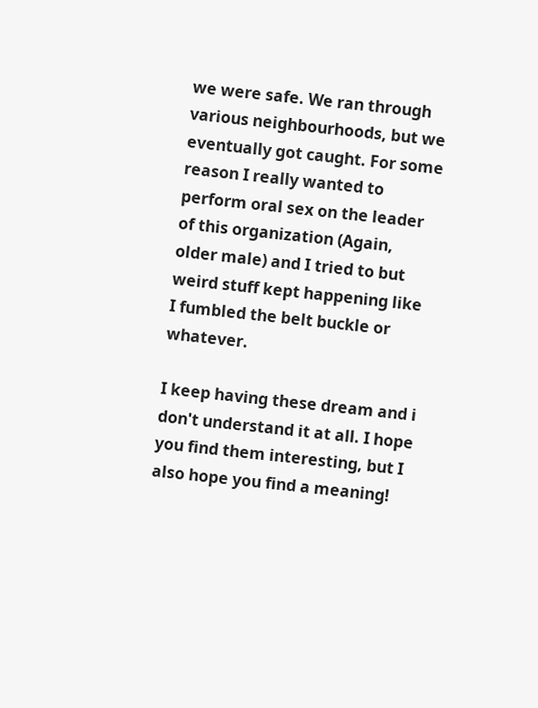we were safe. We ran through various neighbourhoods, but we eventually got caught. For some reason I really wanted to perform oral sex on the leader of this organization (Again, older male) and I tried to but weird stuff kept happening like I fumbled the belt buckle or whatever.

I keep having these dream and i don't understand it at all. I hope you find them interesting, but I also hope you find a meaning!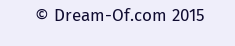© Dream-Of.com 2015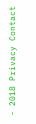- 2018 Privacy Contact